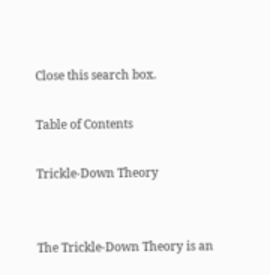Close this search box.

Table of Contents

Trickle-Down Theory


The Trickle-Down Theory is an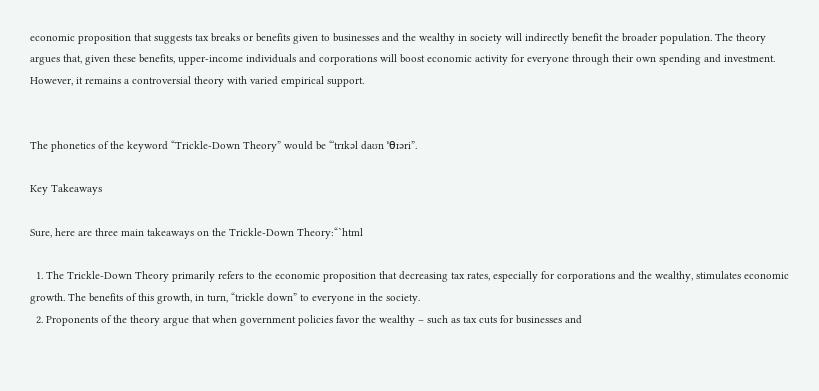economic proposition that suggests tax breaks or benefits given to businesses and the wealthy in society will indirectly benefit the broader population. The theory argues that, given these benefits, upper-income individuals and corporations will boost economic activity for everyone through their own spending and investment. However, it remains a controversial theory with varied empirical support.


The phonetics of the keyword “Trickle-Down Theory” would be “ˈtrɪkəl daʊn ˈθɪəri”.

Key Takeaways

Sure, here are three main takeaways on the Trickle-Down Theory:“`html

  1. The Trickle-Down Theory primarily refers to the economic proposition that decreasing tax rates, especially for corporations and the wealthy, stimulates economic growth. The benefits of this growth, in turn, “trickle down” to everyone in the society.
  2. Proponents of the theory argue that when government policies favor the wealthy – such as tax cuts for businesses and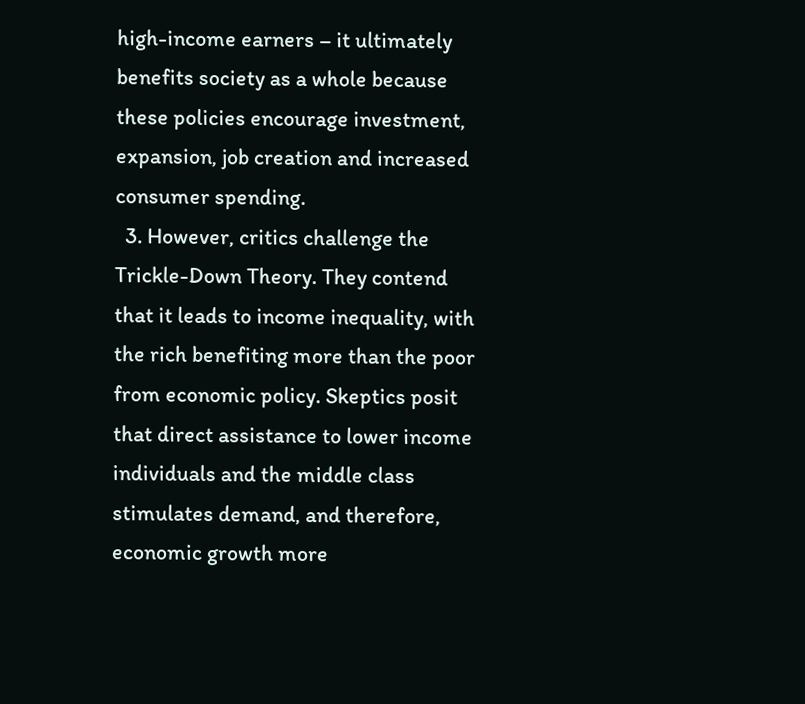high-income earners – it ultimately benefits society as a whole because these policies encourage investment, expansion, job creation and increased consumer spending.
  3. However, critics challenge the Trickle-Down Theory. They contend that it leads to income inequality, with the rich benefiting more than the poor from economic policy. Skeptics posit that direct assistance to lower income individuals and the middle class stimulates demand, and therefore, economic growth more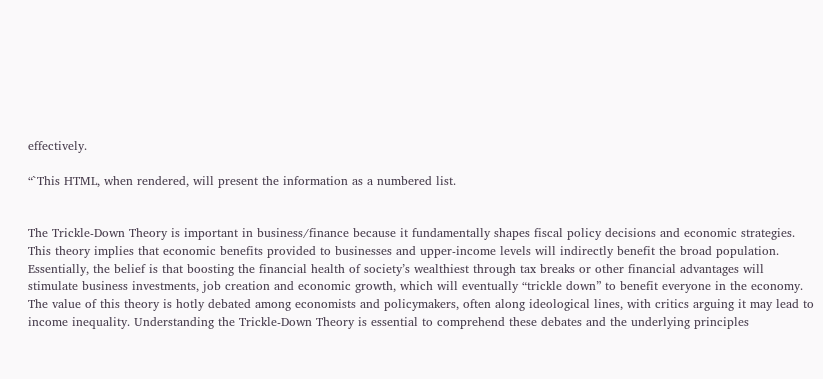effectively.

“`This HTML, when rendered, will present the information as a numbered list.


The Trickle-Down Theory is important in business/finance because it fundamentally shapes fiscal policy decisions and economic strategies. This theory implies that economic benefits provided to businesses and upper-income levels will indirectly benefit the broad population. Essentially, the belief is that boosting the financial health of society’s wealthiest through tax breaks or other financial advantages will stimulate business investments, job creation and economic growth, which will eventually “trickle down” to benefit everyone in the economy. The value of this theory is hotly debated among economists and policymakers, often along ideological lines, with critics arguing it may lead to income inequality. Understanding the Trickle-Down Theory is essential to comprehend these debates and the underlying principles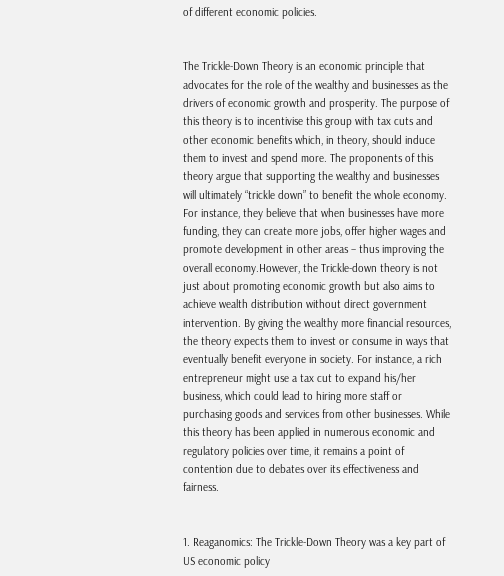of different economic policies.


The Trickle-Down Theory is an economic principle that advocates for the role of the wealthy and businesses as the drivers of economic growth and prosperity. The purpose of this theory is to incentivise this group with tax cuts and other economic benefits which, in theory, should induce them to invest and spend more. The proponents of this theory argue that supporting the wealthy and businesses will ultimately “trickle down” to benefit the whole economy. For instance, they believe that when businesses have more funding, they can create more jobs, offer higher wages and promote development in other areas – thus improving the overall economy.However, the Trickle-down theory is not just about promoting economic growth but also aims to achieve wealth distribution without direct government intervention. By giving the wealthy more financial resources, the theory expects them to invest or consume in ways that eventually benefit everyone in society. For instance, a rich entrepreneur might use a tax cut to expand his/her business, which could lead to hiring more staff or purchasing goods and services from other businesses. While this theory has been applied in numerous economic and regulatory policies over time, it remains a point of contention due to debates over its effectiveness and fairness.


1. Reaganomics: The Trickle-Down Theory was a key part of US economic policy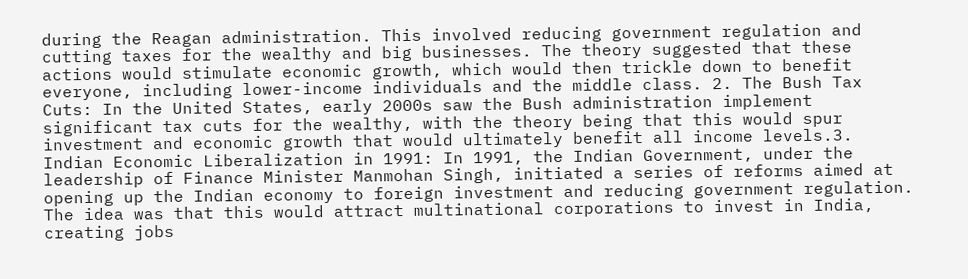during the Reagan administration. This involved reducing government regulation and cutting taxes for the wealthy and big businesses. The theory suggested that these actions would stimulate economic growth, which would then trickle down to benefit everyone, including lower-income individuals and the middle class. 2. The Bush Tax Cuts: In the United States, early 2000s saw the Bush administration implement significant tax cuts for the wealthy, with the theory being that this would spur investment and economic growth that would ultimately benefit all income levels.3. Indian Economic Liberalization in 1991: In 1991, the Indian Government, under the leadership of Finance Minister Manmohan Singh, initiated a series of reforms aimed at opening up the Indian economy to foreign investment and reducing government regulation. The idea was that this would attract multinational corporations to invest in India, creating jobs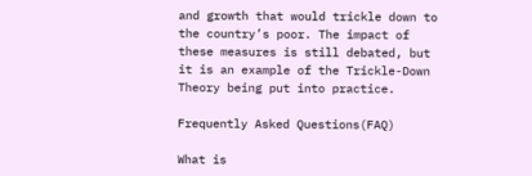and growth that would trickle down to the country’s poor. The impact of these measures is still debated, but it is an example of the Trickle-Down Theory being put into practice.

Frequently Asked Questions(FAQ)

What is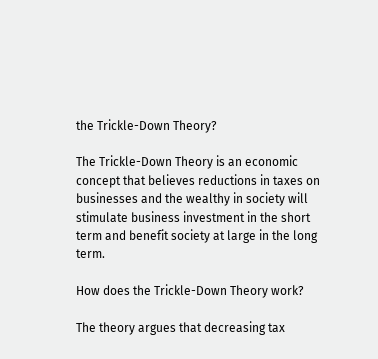the Trickle-Down Theory?

The Trickle-Down Theory is an economic concept that believes reductions in taxes on businesses and the wealthy in society will stimulate business investment in the short term and benefit society at large in the long term.

How does the Trickle-Down Theory work?

The theory argues that decreasing tax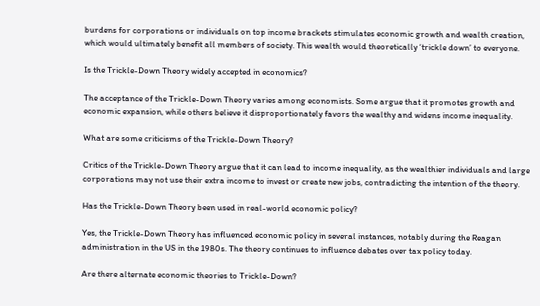burdens for corporations or individuals on top income brackets stimulates economic growth and wealth creation, which would ultimately benefit all members of society. This wealth would theoretically ‘trickle down’ to everyone.

Is the Trickle-Down Theory widely accepted in economics?

The acceptance of the Trickle-Down Theory varies among economists. Some argue that it promotes growth and economic expansion, while others believe it disproportionately favors the wealthy and widens income inequality.

What are some criticisms of the Trickle-Down Theory?

Critics of the Trickle-Down Theory argue that it can lead to income inequality, as the wealthier individuals and large corporations may not use their extra income to invest or create new jobs, contradicting the intention of the theory.

Has the Trickle-Down Theory been used in real-world economic policy?

Yes, the Trickle-Down Theory has influenced economic policy in several instances, notably during the Reagan administration in the US in the 1980s. The theory continues to influence debates over tax policy today.

Are there alternate economic theories to Trickle-Down?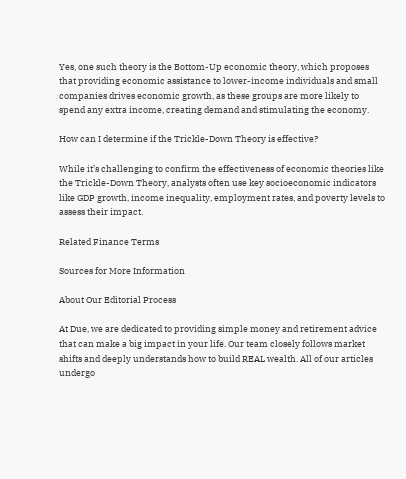Yes, one such theory is the Bottom-Up economic theory, which proposes that providing economic assistance to lower-income individuals and small companies drives economic growth, as these groups are more likely to spend any extra income, creating demand and stimulating the economy.

How can I determine if the Trickle-Down Theory is effective?

While it’s challenging to confirm the effectiveness of economic theories like the Trickle-Down Theory, analysts often use key socioeconomic indicators like GDP growth, income inequality, employment rates, and poverty levels to assess their impact.

Related Finance Terms

Sources for More Information

About Our Editorial Process

At Due, we are dedicated to providing simple money and retirement advice that can make a big impact in your life. Our team closely follows market shifts and deeply understands how to build REAL wealth. All of our articles undergo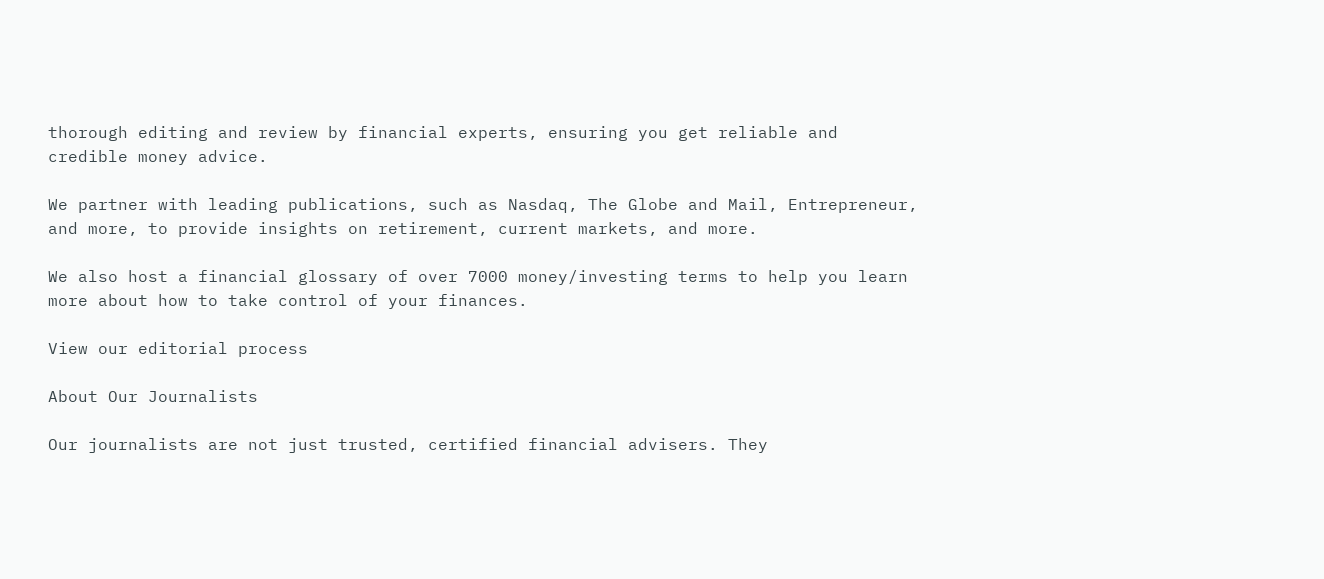thorough editing and review by financial experts, ensuring you get reliable and credible money advice.

We partner with leading publications, such as Nasdaq, The Globe and Mail, Entrepreneur, and more, to provide insights on retirement, current markets, and more.

We also host a financial glossary of over 7000 money/investing terms to help you learn more about how to take control of your finances.

View our editorial process

About Our Journalists

Our journalists are not just trusted, certified financial advisers. They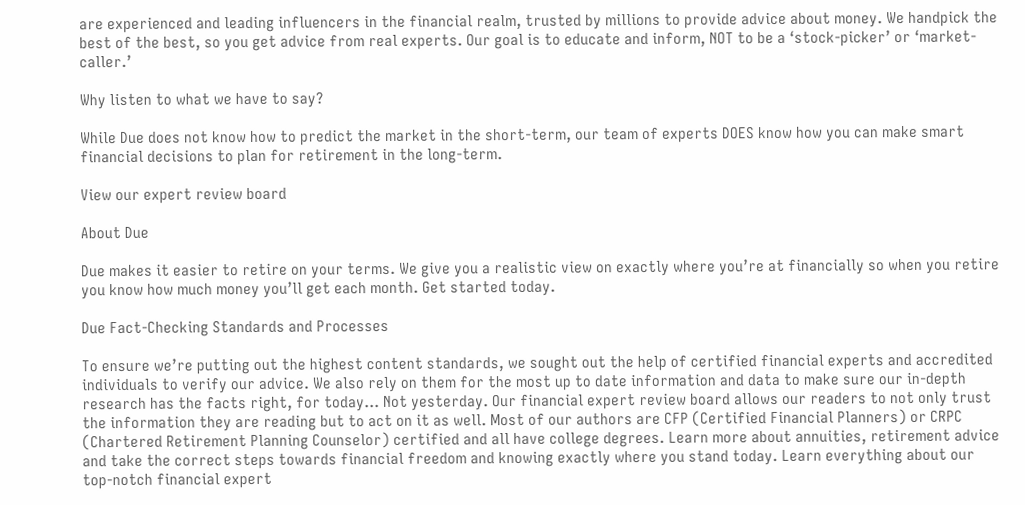are experienced and leading influencers in the financial realm, trusted by millions to provide advice about money. We handpick the best of the best, so you get advice from real experts. Our goal is to educate and inform, NOT to be a ‘stock-picker’ or ‘market-caller.’

Why listen to what we have to say?

While Due does not know how to predict the market in the short-term, our team of experts DOES know how you can make smart financial decisions to plan for retirement in the long-term.

View our expert review board

About Due

Due makes it easier to retire on your terms. We give you a realistic view on exactly where you’re at financially so when you retire you know how much money you’ll get each month. Get started today.

Due Fact-Checking Standards and Processes

To ensure we’re putting out the highest content standards, we sought out the help of certified financial experts and accredited individuals to verify our advice. We also rely on them for the most up to date information and data to make sure our in-depth research has the facts right, for today… Not yesterday. Our financial expert review board allows our readers to not only trust the information they are reading but to act on it as well. Most of our authors are CFP (Certified Financial Planners) or CRPC (Chartered Retirement Planning Counselor) certified and all have college degrees. Learn more about annuities, retirement advice and take the correct steps towards financial freedom and knowing exactly where you stand today. Learn everything about our top-notch financial expert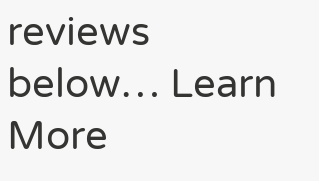reviews below… Learn More